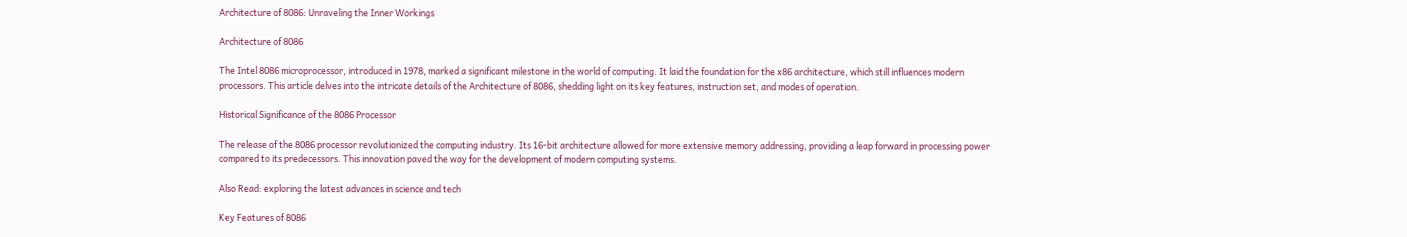Architecture of 8086: Unraveling the Inner Workings

Architecture of 8086

The Intel 8086 microprocessor, introduced in 1978, marked a significant milestone in the world of computing. It laid the foundation for the x86 architecture, which still influences modern processors. This article delves into the intricate details of the Architecture of 8086, shedding light on its key features, instruction set, and modes of operation.

Historical Significance of the 8086 Processor

The release of the 8086 processor revolutionized the computing industry. Its 16-bit architecture allowed for more extensive memory addressing, providing a leap forward in processing power compared to its predecessors. This innovation paved the way for the development of modern computing systems.

Also Read: exploring the latest advances in science and tech

Key Features of 8086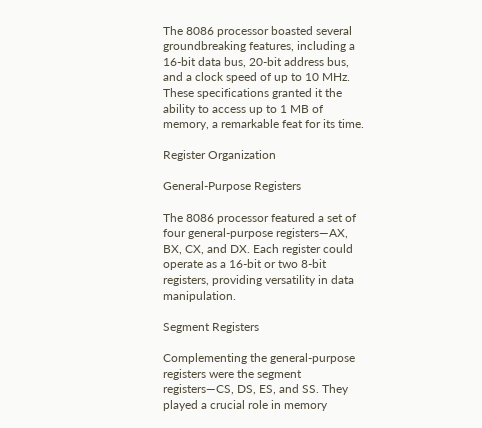The 8086 processor boasted several groundbreaking features, including a 16-bit data bus, 20-bit address bus, and a clock speed of up to 10 MHz. These specifications granted it the ability to access up to 1 MB of memory, a remarkable feat for its time.

Register Organization

General-Purpose Registers

The 8086 processor featured a set of four general-purpose registers—AX, BX, CX, and DX. Each register could operate as a 16-bit or two 8-bit registers, providing versatility in data manipulation.

Segment Registers

Complementing the general-purpose registers were the segment registers—CS, DS, ES, and SS. They played a crucial role in memory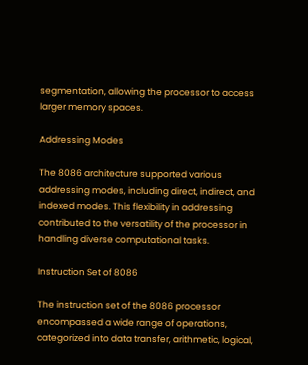segmentation, allowing the processor to access larger memory spaces.

Addressing Modes

The 8086 architecture supported various addressing modes, including direct, indirect, and indexed modes. This flexibility in addressing contributed to the versatility of the processor in handling diverse computational tasks.

Instruction Set of 8086

The instruction set of the 8086 processor encompassed a wide range of operations, categorized into data transfer, arithmetic, logical,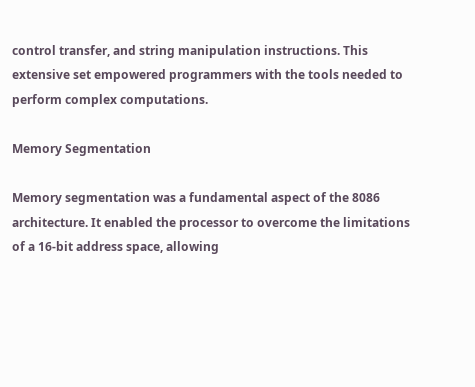control transfer, and string manipulation instructions. This extensive set empowered programmers with the tools needed to perform complex computations.

Memory Segmentation

Memory segmentation was a fundamental aspect of the 8086 architecture. It enabled the processor to overcome the limitations of a 16-bit address space, allowing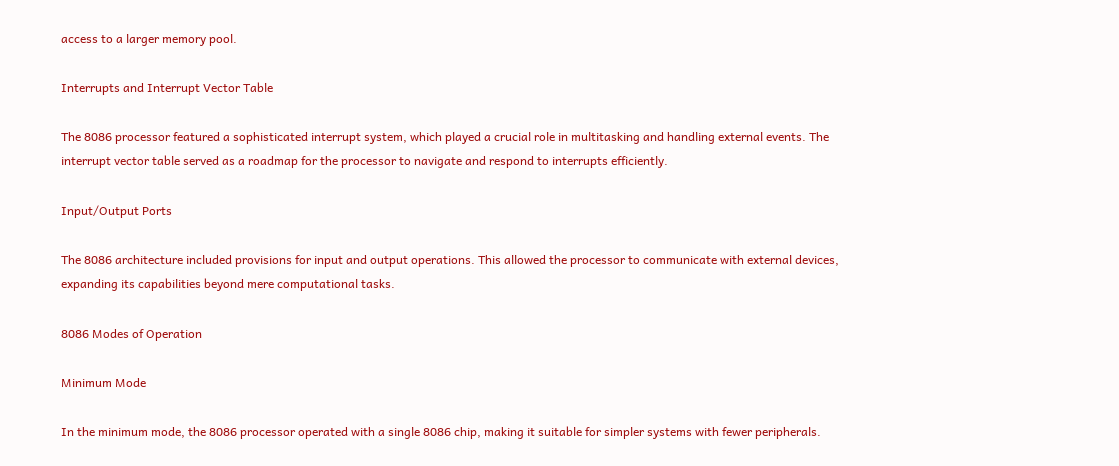access to a larger memory pool.

Interrupts and Interrupt Vector Table

The 8086 processor featured a sophisticated interrupt system, which played a crucial role in multitasking and handling external events. The interrupt vector table served as a roadmap for the processor to navigate and respond to interrupts efficiently.

Input/Output Ports

The 8086 architecture included provisions for input and output operations. This allowed the processor to communicate with external devices, expanding its capabilities beyond mere computational tasks.

8086 Modes of Operation

Minimum Mode

In the minimum mode, the 8086 processor operated with a single 8086 chip, making it suitable for simpler systems with fewer peripherals.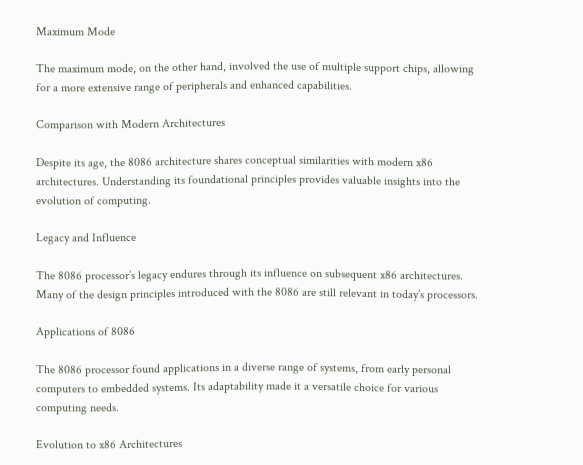Maximum Mode

The maximum mode, on the other hand, involved the use of multiple support chips, allowing for a more extensive range of peripherals and enhanced capabilities.

Comparison with Modern Architectures

Despite its age, the 8086 architecture shares conceptual similarities with modern x86 architectures. Understanding its foundational principles provides valuable insights into the evolution of computing.

Legacy and Influence

The 8086 processor’s legacy endures through its influence on subsequent x86 architectures. Many of the design principles introduced with the 8086 are still relevant in today’s processors.

Applications of 8086

The 8086 processor found applications in a diverse range of systems, from early personal computers to embedded systems. Its adaptability made it a versatile choice for various computing needs.

Evolution to x86 Architectures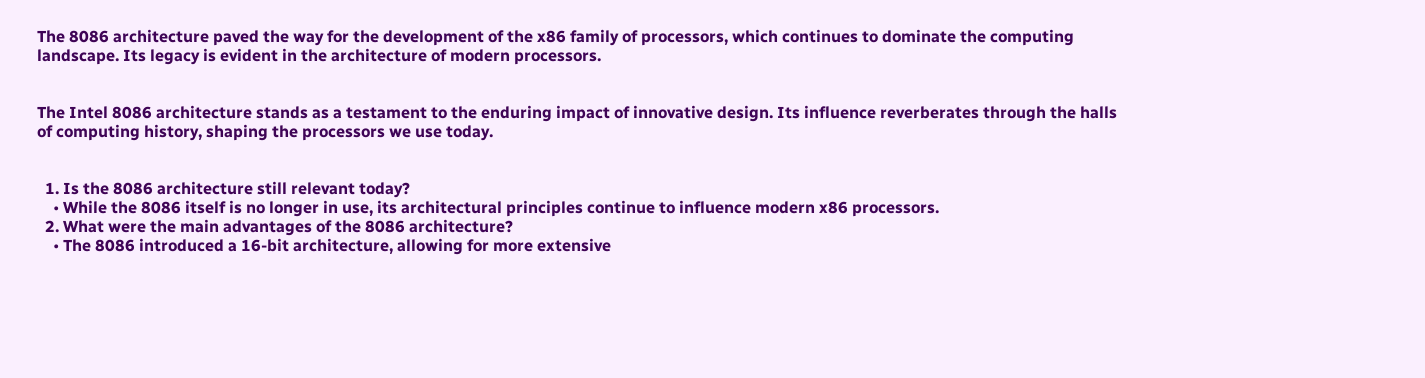The 8086 architecture paved the way for the development of the x86 family of processors, which continues to dominate the computing landscape. Its legacy is evident in the architecture of modern processors.


The Intel 8086 architecture stands as a testament to the enduring impact of innovative design. Its influence reverberates through the halls of computing history, shaping the processors we use today.


  1. Is the 8086 architecture still relevant today?
    • While the 8086 itself is no longer in use, its architectural principles continue to influence modern x86 processors.
  2. What were the main advantages of the 8086 architecture?
    • The 8086 introduced a 16-bit architecture, allowing for more extensive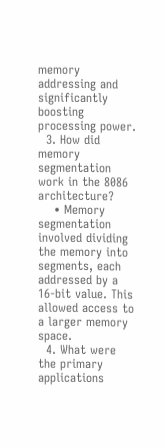memory addressing and significantly boosting processing power.
  3. How did memory segmentation work in the 8086 architecture?
    • Memory segmentation involved dividing the memory into segments, each addressed by a 16-bit value. This allowed access to a larger memory space.
  4. What were the primary applications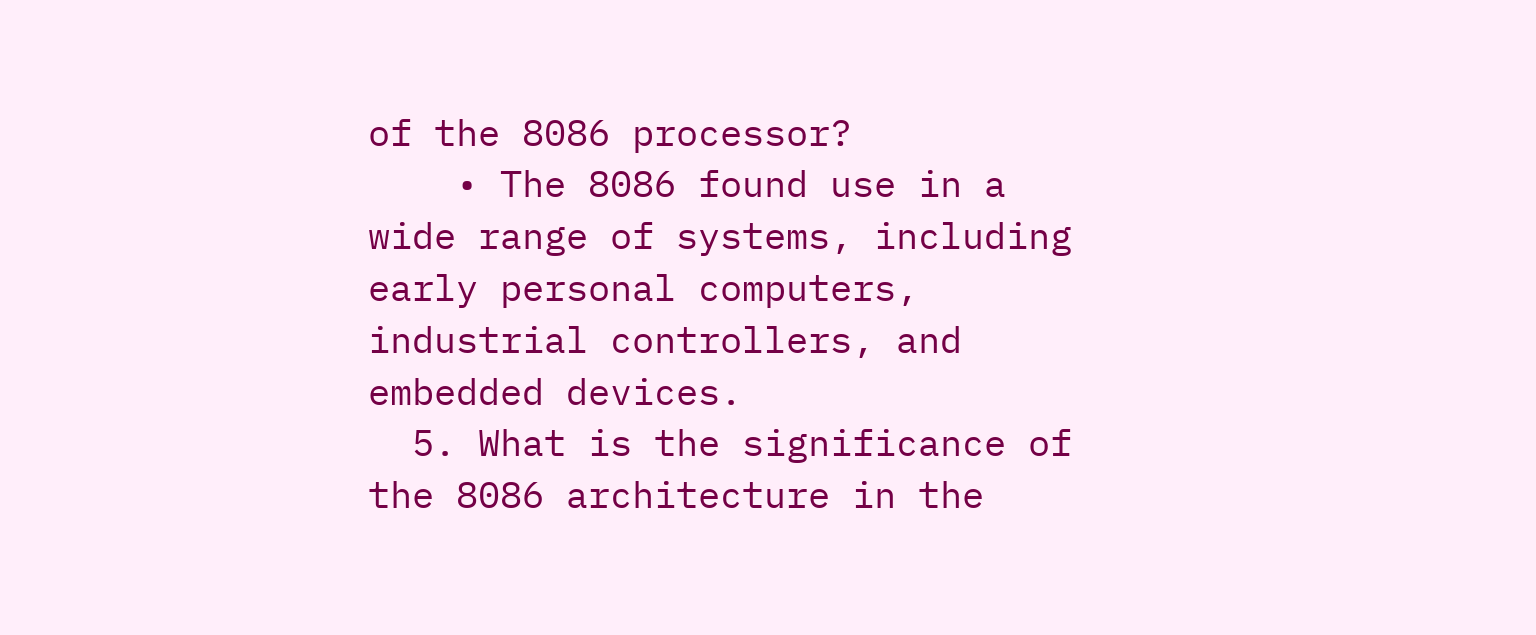of the 8086 processor?
    • The 8086 found use in a wide range of systems, including early personal computers, industrial controllers, and embedded devices.
  5. What is the significance of the 8086 architecture in the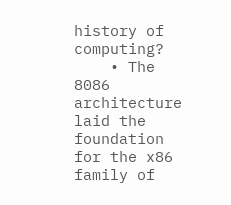history of computing?
    • The 8086 architecture laid the foundation for the x86 family of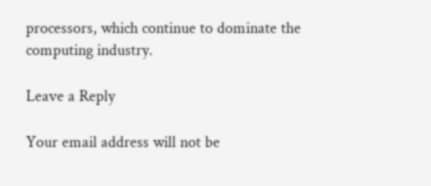processors, which continue to dominate the computing industry.

Leave a Reply

Your email address will not be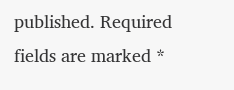published. Required fields are marked *